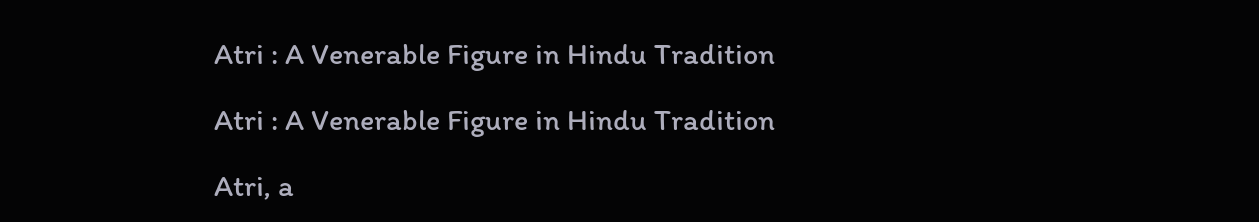Atri : A Venerable Figure in Hindu Tradition

Atri : A Venerable Figure in Hindu Tradition

Atri, a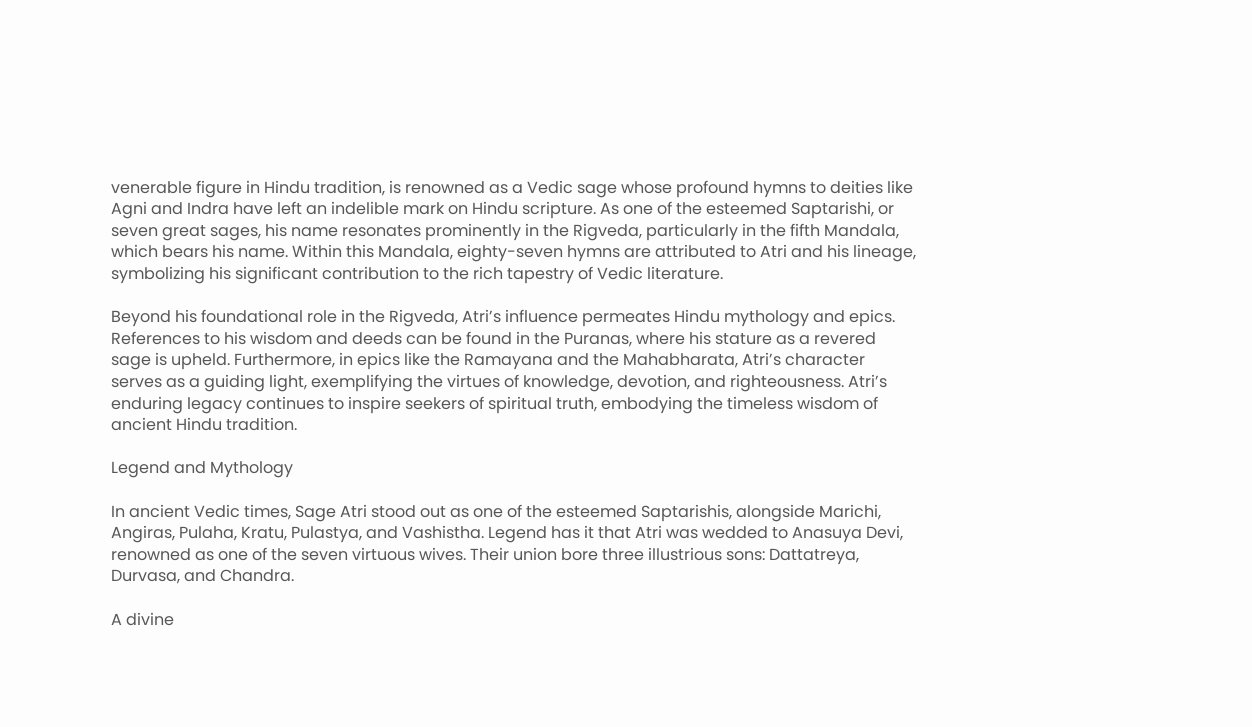venerable figure in Hindu tradition, is renowned as a Vedic sage whose profound hymns to deities like Agni and Indra have left an indelible mark on Hindu scripture. As one of the esteemed Saptarishi, or seven great sages, his name resonates prominently in the Rigveda, particularly in the fifth Mandala, which bears his name. Within this Mandala, eighty-seven hymns are attributed to Atri and his lineage, symbolizing his significant contribution to the rich tapestry of Vedic literature.

Beyond his foundational role in the Rigveda, Atri’s influence permeates Hindu mythology and epics. References to his wisdom and deeds can be found in the Puranas, where his stature as a revered sage is upheld. Furthermore, in epics like the Ramayana and the Mahabharata, Atri’s character serves as a guiding light, exemplifying the virtues of knowledge, devotion, and righteousness. Atri’s enduring legacy continues to inspire seekers of spiritual truth, embodying the timeless wisdom of ancient Hindu tradition.

Legend and Mythology

In ancient Vedic times, Sage Atri stood out as one of the esteemed Saptarishis, alongside Marichi, Angiras, Pulaha, Kratu, Pulastya, and Vashistha. Legend has it that Atri was wedded to Anasuya Devi, renowned as one of the seven virtuous wives. Their union bore three illustrious sons: Dattatreya, Durvasa, and Chandra.

A divine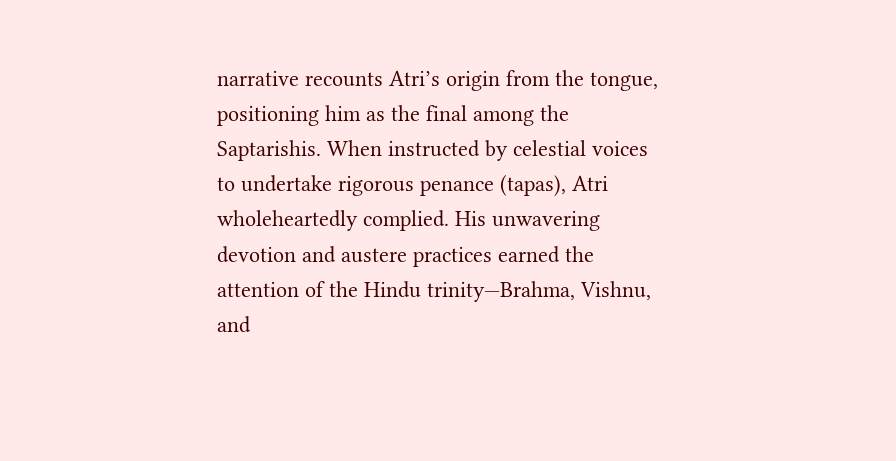narrative recounts Atri’s origin from the tongue, positioning him as the final among the Saptarishis. When instructed by celestial voices to undertake rigorous penance (tapas), Atri wholeheartedly complied. His unwavering devotion and austere practices earned the attention of the Hindu trinity—Brahma, Vishnu, and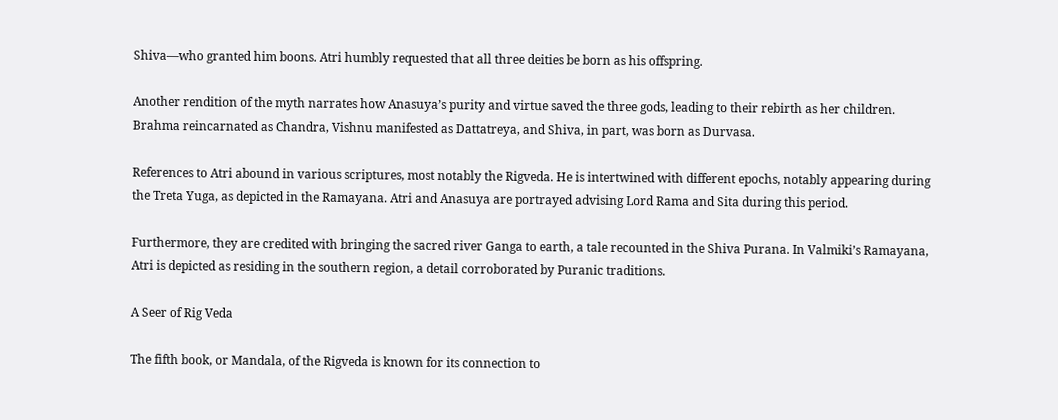Shiva—who granted him boons. Atri humbly requested that all three deities be born as his offspring.

Another rendition of the myth narrates how Anasuya’s purity and virtue saved the three gods, leading to their rebirth as her children. Brahma reincarnated as Chandra, Vishnu manifested as Dattatreya, and Shiva, in part, was born as Durvasa.

References to Atri abound in various scriptures, most notably the Rigveda. He is intertwined with different epochs, notably appearing during the Treta Yuga, as depicted in the Ramayana. Atri and Anasuya are portrayed advising Lord Rama and Sita during this period.

Furthermore, they are credited with bringing the sacred river Ganga to earth, a tale recounted in the Shiva Purana. In Valmiki’s Ramayana, Atri is depicted as residing in the southern region, a detail corroborated by Puranic traditions.

A Seer of Rig Veda

The fifth book, or Mandala, of the Rigveda is known for its connection to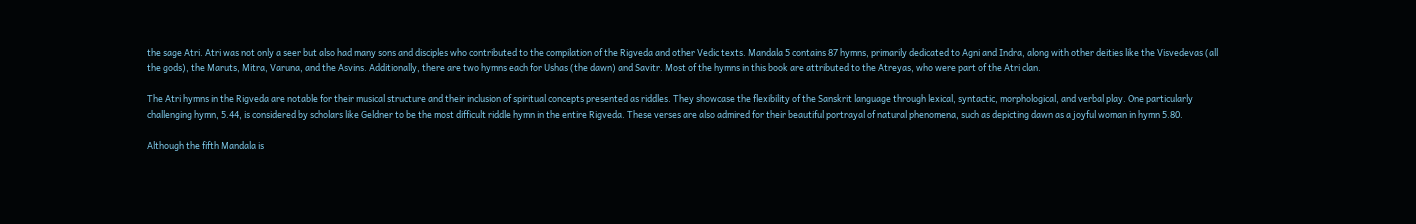the sage Atri. Atri was not only a seer but also had many sons and disciples who contributed to the compilation of the Rigveda and other Vedic texts. Mandala 5 contains 87 hymns, primarily dedicated to Agni and Indra, along with other deities like the Visvedevas (all the gods), the Maruts, Mitra, Varuna, and the Asvins. Additionally, there are two hymns each for Ushas (the dawn) and Savitr. Most of the hymns in this book are attributed to the Atreyas, who were part of the Atri clan.

The Atri hymns in the Rigveda are notable for their musical structure and their inclusion of spiritual concepts presented as riddles. They showcase the flexibility of the Sanskrit language through lexical, syntactic, morphological, and verbal play. One particularly challenging hymn, 5.44, is considered by scholars like Geldner to be the most difficult riddle hymn in the entire Rigveda. These verses are also admired for their beautiful portrayal of natural phenomena, such as depicting dawn as a joyful woman in hymn 5.80.

Although the fifth Mandala is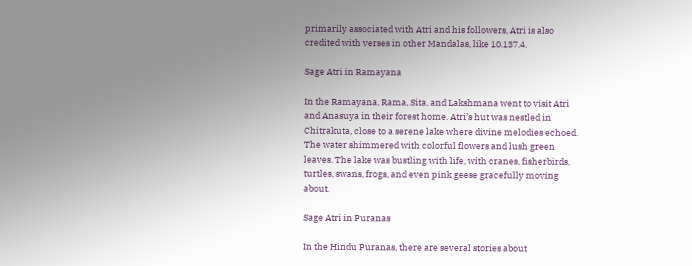primarily associated with Atri and his followers, Atri is also credited with verses in other Mandalas, like 10.137.4.

Sage Atri in Ramayana

In the Ramayana, Rama, Sita, and Lakshmana went to visit Atri and Anasuya in their forest home. Atri’s hut was nestled in Chitrakuta, close to a serene lake where divine melodies echoed. The water shimmered with colorful flowers and lush green leaves. The lake was bustling with life, with cranes, fisherbirds, turtles, swans, frogs, and even pink geese gracefully moving about.

Sage Atri in Puranas

In the Hindu Puranas, there are several stories about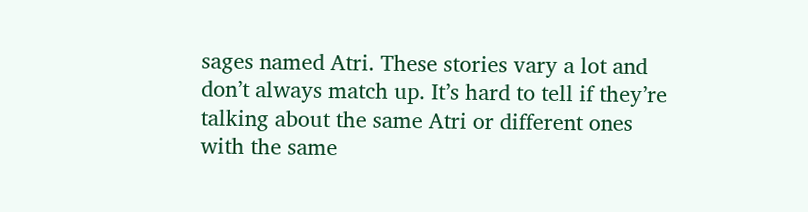sages named Atri. These stories vary a lot and don’t always match up. It’s hard to tell if they’re talking about the same Atri or different ones with the same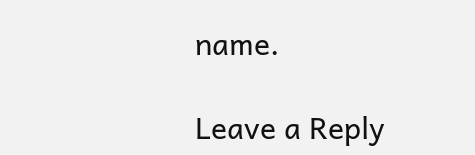name.

Leave a Reply